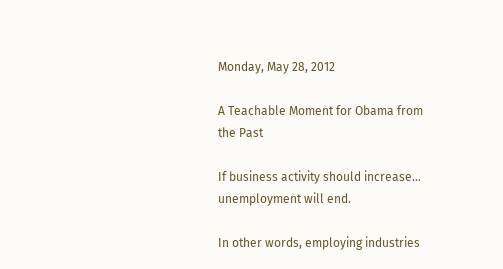Monday, May 28, 2012

A Teachable Moment for Obama from the Past

If business activity should increase… unemployment will end.

In other words, employing industries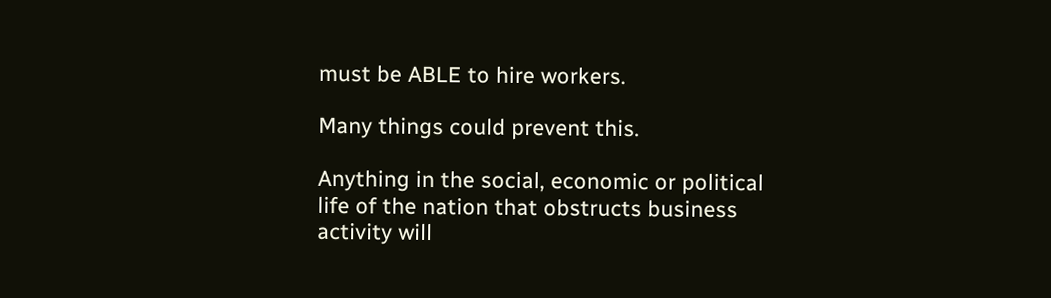must be ABLE to hire workers.

Many things could prevent this.

Anything in the social, economic or political life of the nation that obstructs business activity will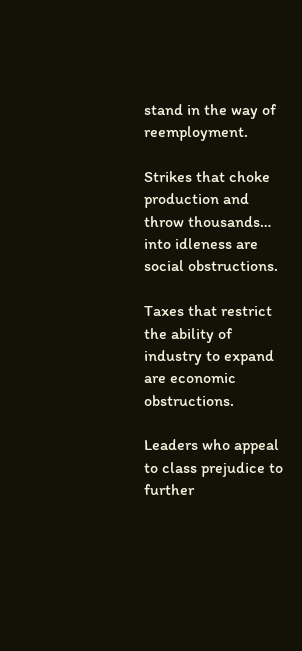stand in the way of reemployment.

Strikes that choke production and throw thousands… into idleness are social obstructions.

Taxes that restrict the ability of industry to expand are economic obstructions.

Leaders who appeal to class prejudice to further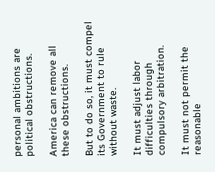personal ambitions are political obstructions.

America can remove all these obstructions.

But to do so, it must compel its Government to rule without waste.

It must adjust labor difficulties through compulsory arbitration.

It must not permit the reasonable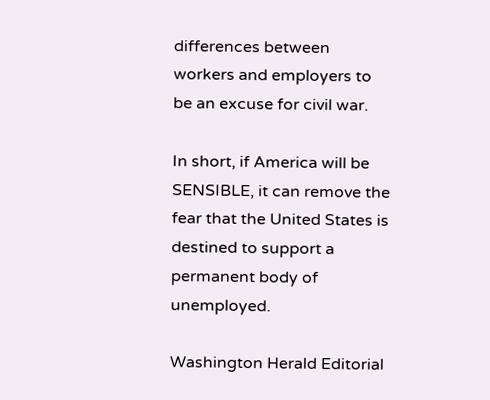differences between workers and employers to be an excuse for civil war.

In short, if America will be SENSIBLE, it can remove the fear that the United States is destined to support a permanent body of unemployed.

Washington Herald Editorial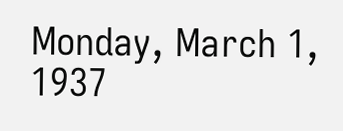Monday, March 1, 1937